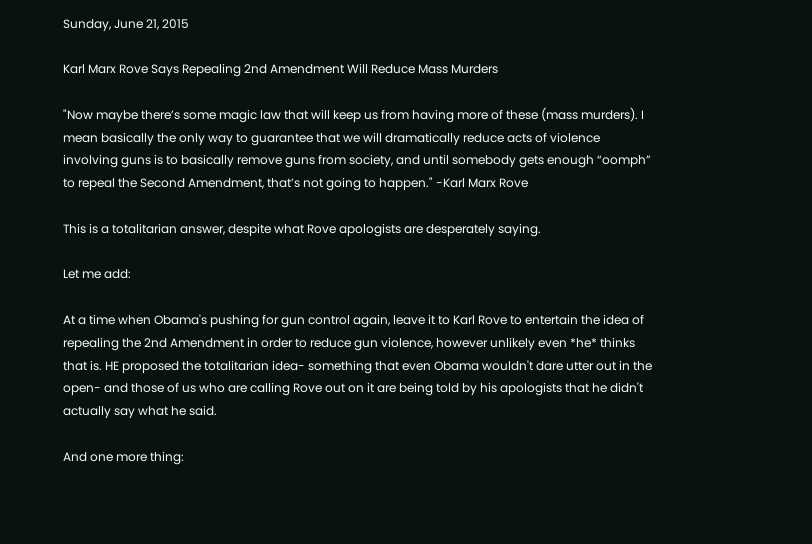Sunday, June 21, 2015

Karl Marx Rove Says Repealing 2nd Amendment Will Reduce Mass Murders

"Now maybe there’s some magic law that will keep us from having more of these (mass murders). I mean basically the only way to guarantee that we will dramatically reduce acts of violence involving guns is to basically remove guns from society, and until somebody gets enough “oomph” to repeal the Second Amendment, that’s not going to happen." -Karl Marx Rove

This is a totalitarian answer, despite what Rove apologists are desperately saying.

Let me add:

At a time when Obama's pushing for gun control again, leave it to Karl Rove to entertain the idea of repealing the 2nd Amendment in order to reduce gun violence, however unlikely even *he* thinks that is. HE proposed the totalitarian idea- something that even Obama wouldn't dare utter out in the open- and those of us who are calling Rove out on it are being told by his apologists that he didn't actually say what he said.

And one more thing: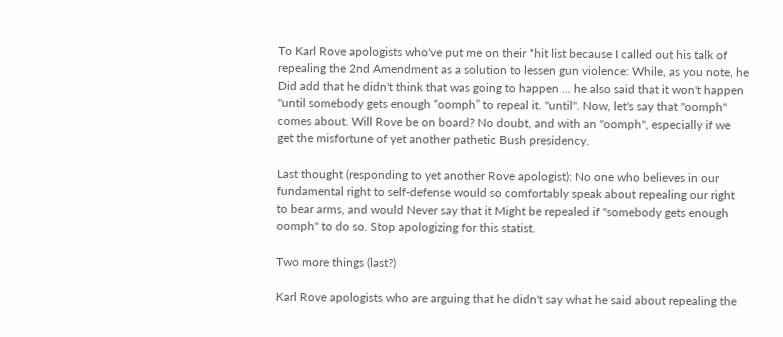To Karl Rove apologists who've put me on their *hit list because I called out his talk of repealing the 2nd Amendment as a solution to lessen gun violence: While, as you note, he Did add that he didn't think that was going to happen ... he also said that it won't happen "until somebody gets enough “oomph” to repeal it. "until". Now, let's say that "oomph" comes about. Will Rove be on board? No doubt, and with an "oomph", especially if we get the misfortune of yet another pathetic Bush presidency.

Last thought (responding to yet another Rove apologist): No one who believes in our fundamental right to self-defense would so comfortably speak about repealing our right to bear arms, and would Never say that it Might be repealed if "somebody gets enough oomph" to do so. Stop apologizing for this statist.

Two more things (last?)

Karl Rove apologists who are arguing that he didn't say what he said about repealing the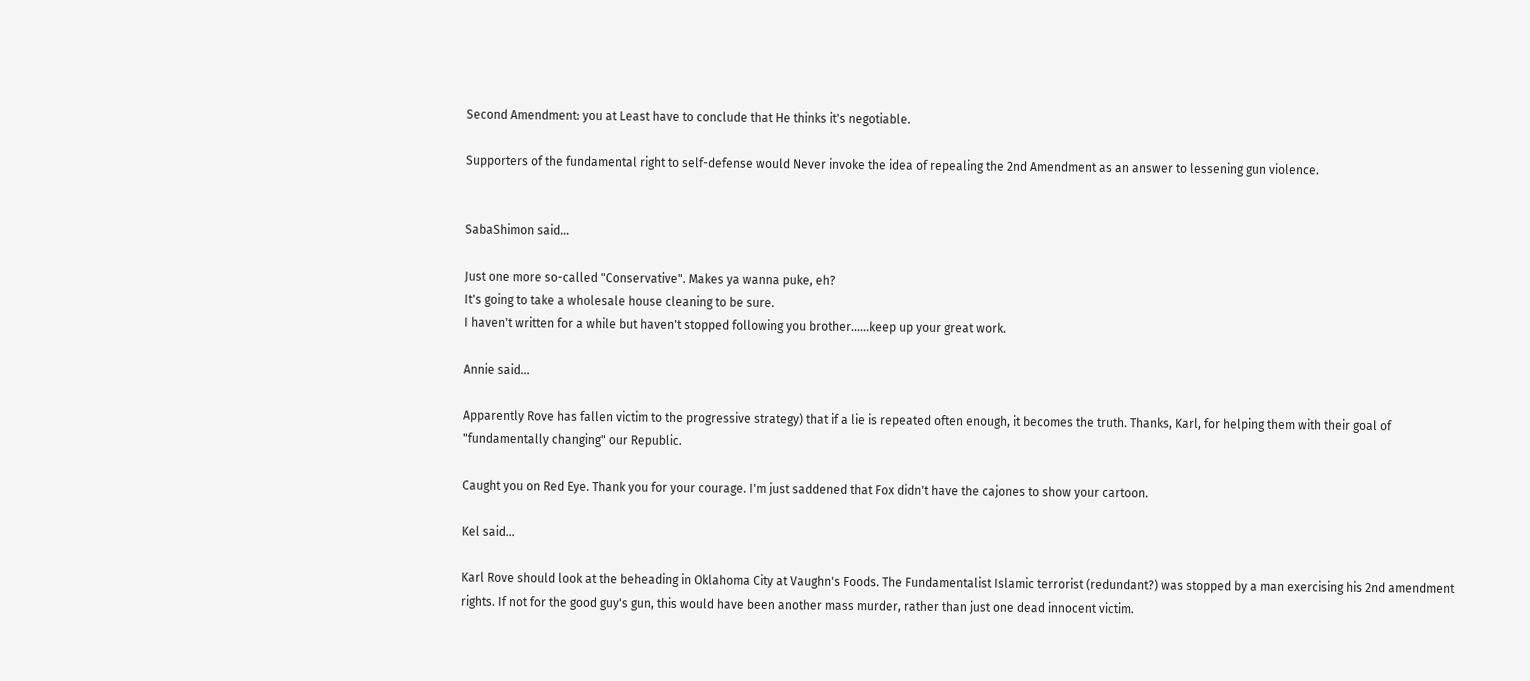Second Amendment: you at Least have to conclude that He thinks it's negotiable.

Supporters of the fundamental right to self-defense would Never invoke the idea of repealing the 2nd Amendment as an answer to lessening gun violence.


SabaShimon said...

Just one more so-called "Conservative". Makes ya wanna puke, eh?
It's going to take a wholesale house cleaning to be sure.
I haven't written for a while but haven't stopped following you brother......keep up your great work.

Annie said...

Apparently Rove has fallen victim to the progressive strategy) that if a lie is repeated often enough, it becomes the truth. Thanks, Karl, for helping them with their goal of "fundamentally changing" our Republic.

Caught you on Red Eye. Thank you for your courage. I'm just saddened that Fox didn't have the cajones to show your cartoon.

Kel said...

Karl Rove should look at the beheading in Oklahoma City at Vaughn's Foods. The Fundamentalist Islamic terrorist (redundant?) was stopped by a man exercising his 2nd amendment rights. If not for the good guy's gun, this would have been another mass murder, rather than just one dead innocent victim.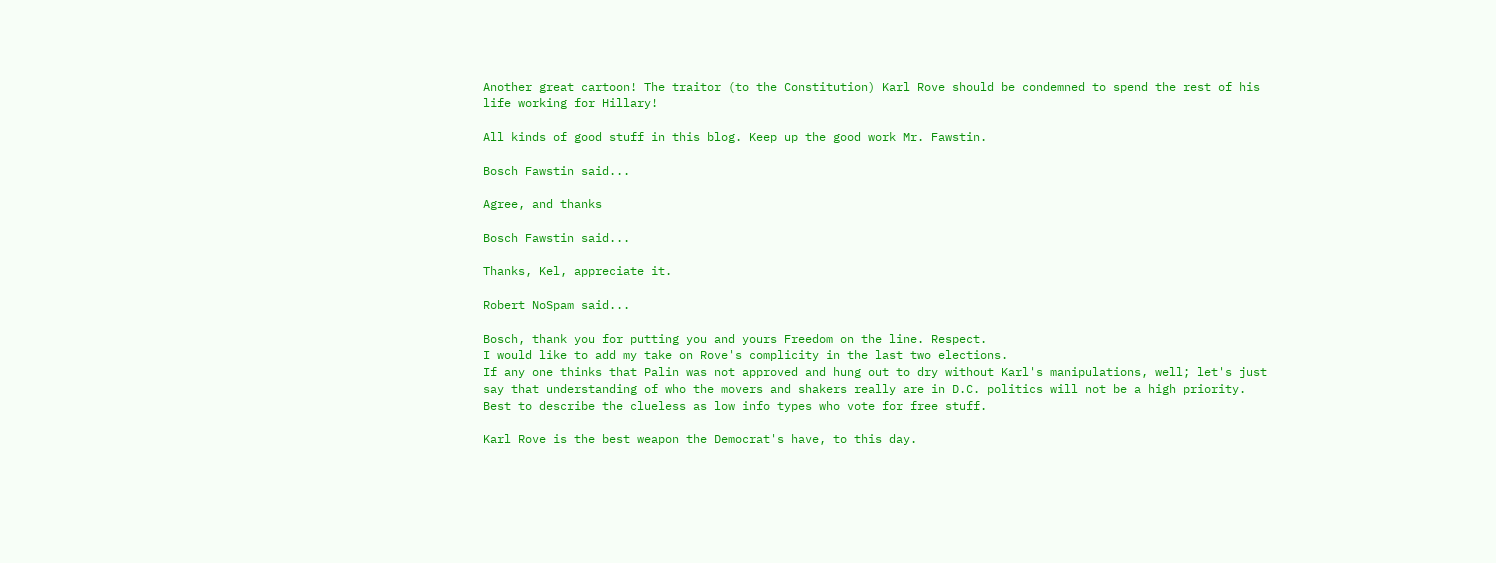Another great cartoon! The traitor (to the Constitution) Karl Rove should be condemned to spend the rest of his life working for Hillary!

All kinds of good stuff in this blog. Keep up the good work Mr. Fawstin.

Bosch Fawstin said...

Agree, and thanks

Bosch Fawstin said...

Thanks, Kel, appreciate it.

Robert NoSpam said...

Bosch, thank you for putting you and yours Freedom on the line. Respect.
I would like to add my take on Rove's complicity in the last two elections.
If any one thinks that Palin was not approved and hung out to dry without Karl's manipulations, well; let's just say that understanding of who the movers and shakers really are in D.C. politics will not be a high priority. Best to describe the clueless as low info types who vote for free stuff.

Karl Rove is the best weapon the Democrat's have, to this day.